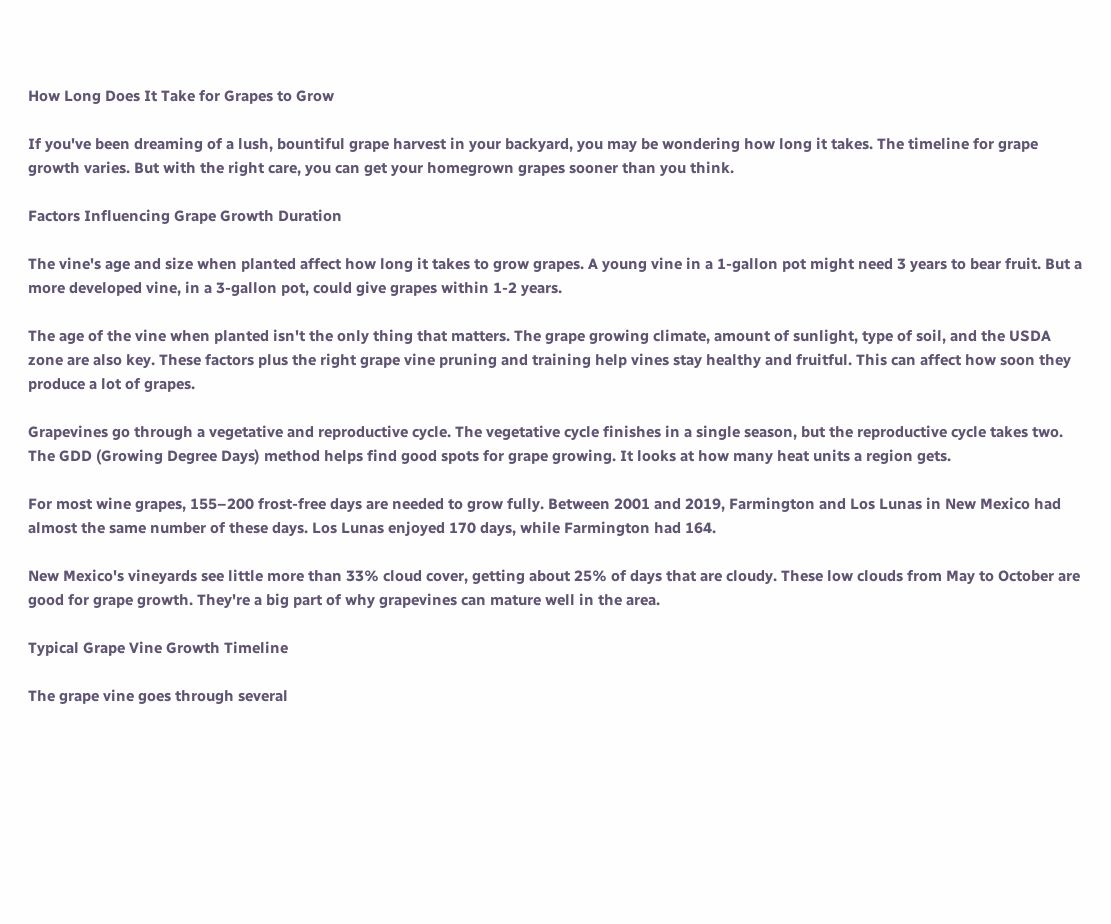How Long Does It Take for Grapes to Grow

If you've been dreaming of a lush, bountiful grape harvest in your backyard, you may be wondering how long it takes. The timeline for grape growth varies. But with the right care, you can get your homegrown grapes sooner than you think.

Factors Influencing Grape Growth Duration

The vine's age and size when planted affect how long it takes to grow grapes. A young vine in a 1-gallon pot might need 3 years to bear fruit. But a more developed vine, in a 3-gallon pot, could give grapes within 1-2 years.

The age of the vine when planted isn't the only thing that matters. The grape growing climate, amount of sunlight, type of soil, and the USDA zone are also key. These factors plus the right grape vine pruning and training help vines stay healthy and fruitful. This can affect how soon they produce a lot of grapes.

Grapevines go through a vegetative and reproductive cycle. The vegetative cycle finishes in a single season, but the reproductive cycle takes two. The GDD (Growing Degree Days) method helps find good spots for grape growing. It looks at how many heat units a region gets.

For most wine grapes, 155–200 frost-free days are needed to grow fully. Between 2001 and 2019, Farmington and Los Lunas in New Mexico had almost the same number of these days. Los Lunas enjoyed 170 days, while Farmington had 164.

New Mexico's vineyards see little more than 33% cloud cover, getting about 25% of days that are cloudy. These low clouds from May to October are good for grape growth. They're a big part of why grapevines can mature well in the area.

Typical Grape Vine Growth Timeline

The grape vine goes through several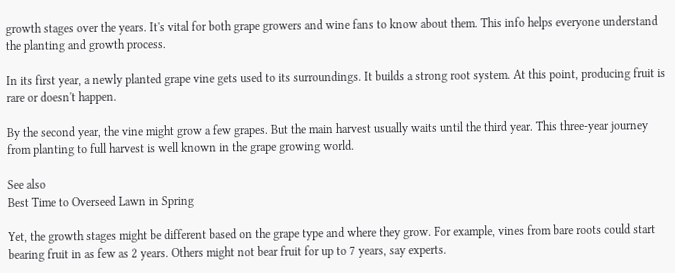growth stages over the years. It's vital for both grape growers and wine fans to know about them. This info helps everyone understand the planting and growth process.

In its first year, a newly planted grape vine gets used to its surroundings. It builds a strong root system. At this point, producing fruit is rare or doesn't happen.

By the second year, the vine might grow a few grapes. But the main harvest usually waits until the third year. This three-year journey from planting to full harvest is well known in the grape growing world.

See also
Best Time to Overseed Lawn in Spring

Yet, the growth stages might be different based on the grape type and where they grow. For example, vines from bare roots could start bearing fruit in as few as 2 years. Others might not bear fruit for up to 7 years, say experts.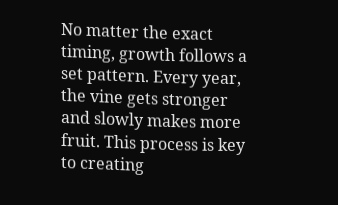No matter the exact timing, growth follows a set pattern. Every year, the vine gets stronger and slowly makes more fruit. This process is key to creating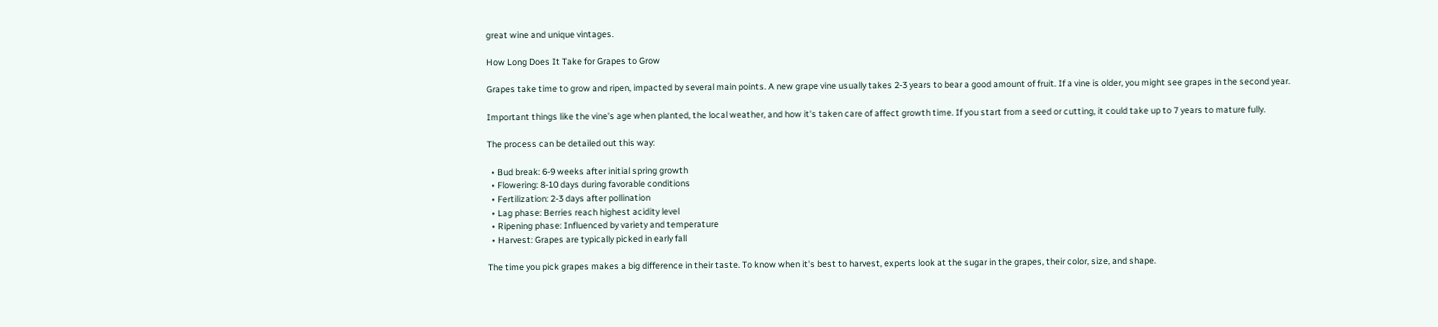great wine and unique vintages.

How Long Does It Take for Grapes to Grow

Grapes take time to grow and ripen, impacted by several main points. A new grape vine usually takes 2-3 years to bear a good amount of fruit. If a vine is older, you might see grapes in the second year.

Important things like the vine's age when planted, the local weather, and how it's taken care of affect growth time. If you start from a seed or cutting, it could take up to 7 years to mature fully.

The process can be detailed out this way:

  • Bud break: 6-9 weeks after initial spring growth
  • Flowering: 8-10 days during favorable conditions
  • Fertilization: 2-3 days after pollination
  • Lag phase: Berries reach highest acidity level
  • Ripening phase: Influenced by variety and temperature
  • Harvest: Grapes are typically picked in early fall

The time you pick grapes makes a big difference in their taste. To know when it's best to harvest, experts look at the sugar in the grapes, their color, size, and shape.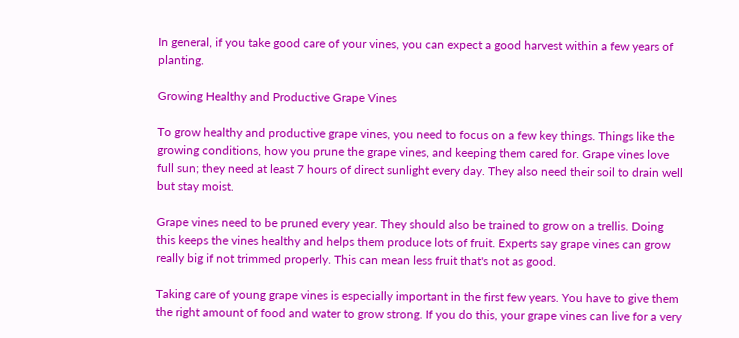In general, if you take good care of your vines, you can expect a good harvest within a few years of planting.

Growing Healthy and Productive Grape Vines

To grow healthy and productive grape vines, you need to focus on a few key things. Things like the growing conditions, how you prune the grape vines, and keeping them cared for. Grape vines love full sun; they need at least 7 hours of direct sunlight every day. They also need their soil to drain well but stay moist.

Grape vines need to be pruned every year. They should also be trained to grow on a trellis. Doing this keeps the vines healthy and helps them produce lots of fruit. Experts say grape vines can grow really big if not trimmed properly. This can mean less fruit that's not as good.

Taking care of young grape vines is especially important in the first few years. You have to give them the right amount of food and water to grow strong. If you do this, your grape vines can live for a very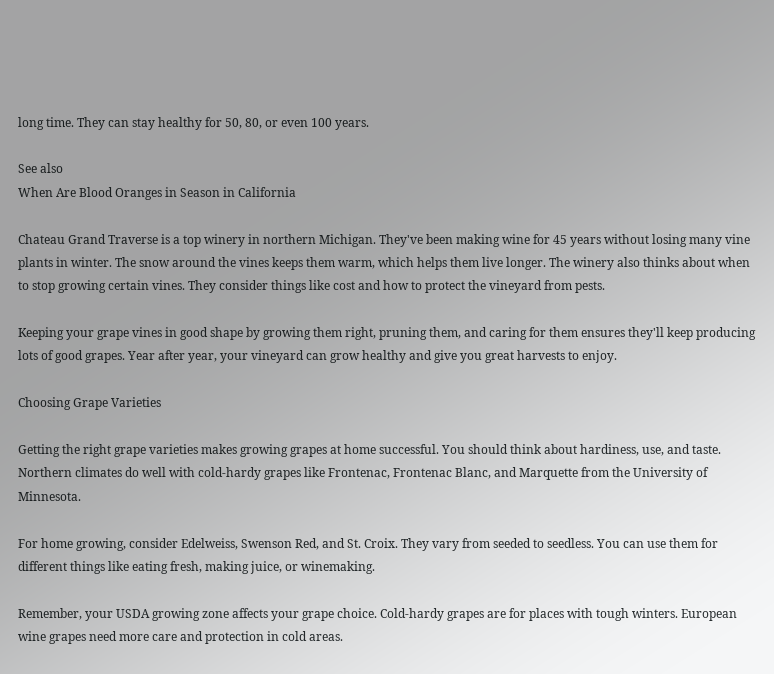long time. They can stay healthy for 50, 80, or even 100 years.

See also
When Are Blood Oranges in Season in California

Chateau Grand Traverse is a top winery in northern Michigan. They've been making wine for 45 years without losing many vine plants in winter. The snow around the vines keeps them warm, which helps them live longer. The winery also thinks about when to stop growing certain vines. They consider things like cost and how to protect the vineyard from pests.

Keeping your grape vines in good shape by growing them right, pruning them, and caring for them ensures they'll keep producing lots of good grapes. Year after year, your vineyard can grow healthy and give you great harvests to enjoy.

Choosing Grape Varieties

Getting the right grape varieties makes growing grapes at home successful. You should think about hardiness, use, and taste. Northern climates do well with cold-hardy grapes like Frontenac, Frontenac Blanc, and Marquette from the University of Minnesota.

For home growing, consider Edelweiss, Swenson Red, and St. Croix. They vary from seeded to seedless. You can use them for different things like eating fresh, making juice, or winemaking.

Remember, your USDA growing zone affects your grape choice. Cold-hardy grapes are for places with tough winters. European wine grapes need more care and protection in cold areas.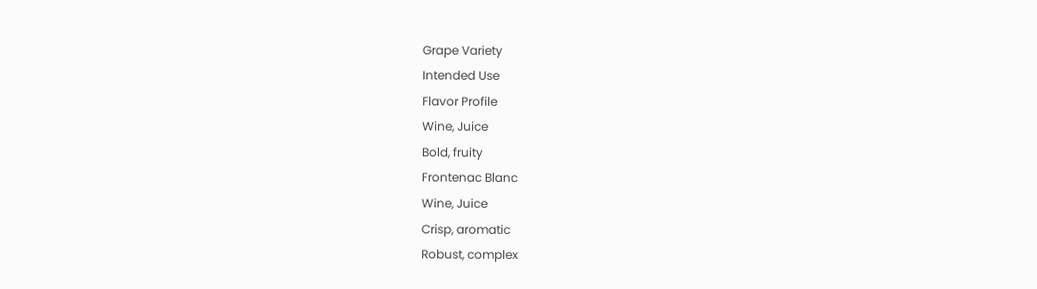Grape Variety
Intended Use
Flavor Profile
Wine, Juice
Bold, fruity
Frontenac Blanc
Wine, Juice
Crisp, aromatic
Robust, complex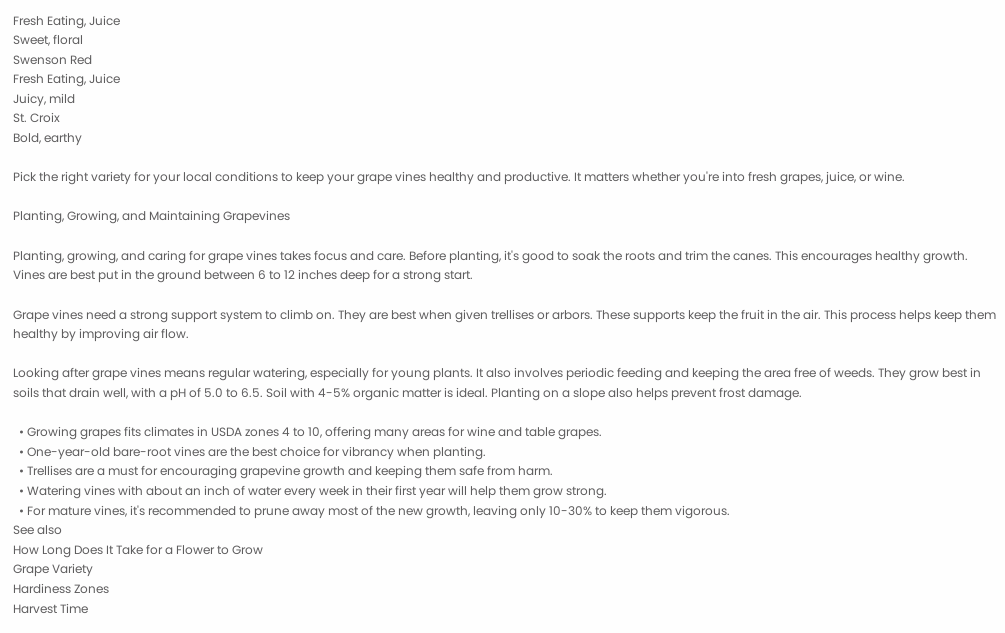Fresh Eating, Juice
Sweet, floral
Swenson Red
Fresh Eating, Juice
Juicy, mild
St. Croix
Bold, earthy

Pick the right variety for your local conditions to keep your grape vines healthy and productive. It matters whether you're into fresh grapes, juice, or wine.

Planting, Growing, and Maintaining Grapevines

Planting, growing, and caring for grape vines takes focus and care. Before planting, it's good to soak the roots and trim the canes. This encourages healthy growth. Vines are best put in the ground between 6 to 12 inches deep for a strong start.

Grape vines need a strong support system to climb on. They are best when given trellises or arbors. These supports keep the fruit in the air. This process helps keep them healthy by improving air flow.

Looking after grape vines means regular watering, especially for young plants. It also involves periodic feeding and keeping the area free of weeds. They grow best in soils that drain well, with a pH of 5.0 to 6.5. Soil with 4-5% organic matter is ideal. Planting on a slope also helps prevent frost damage.

  • Growing grapes fits climates in USDA zones 4 to 10, offering many areas for wine and table grapes.
  • One-year-old bare-root vines are the best choice for vibrancy when planting.
  • Trellises are a must for encouraging grapevine growth and keeping them safe from harm.
  • Watering vines with about an inch of water every week in their first year will help them grow strong.
  • For mature vines, it's recommended to prune away most of the new growth, leaving only 10-30% to keep them vigorous.
See also
How Long Does It Take for a Flower to Grow
Grape Variety
Hardiness Zones
Harvest Time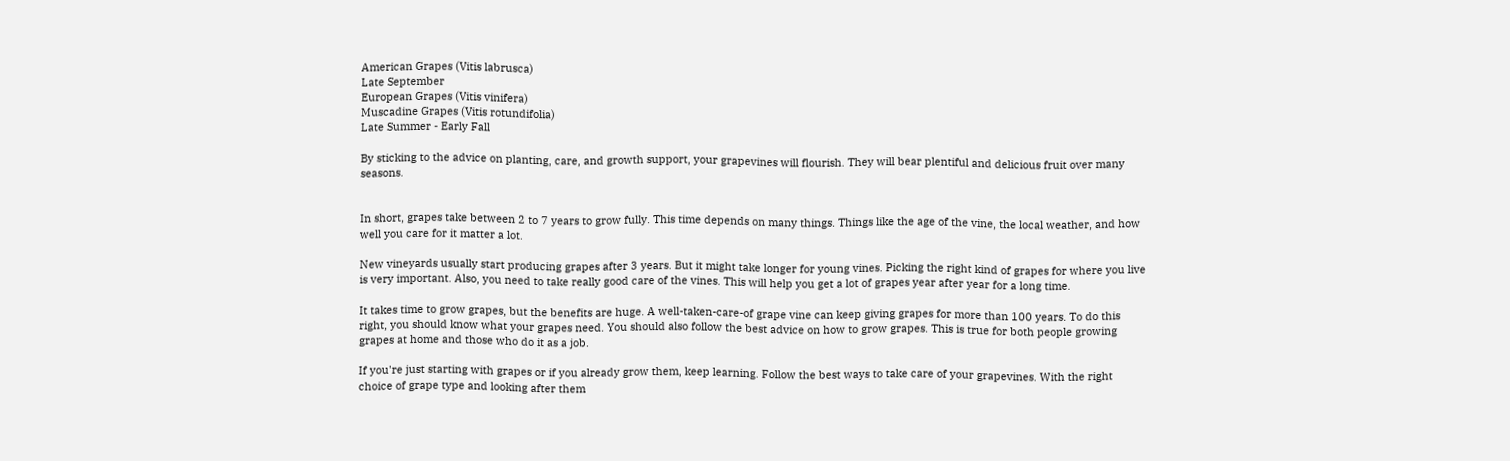American Grapes (Vitis labrusca)
Late September
European Grapes (Vitis vinifera)
Muscadine Grapes (Vitis rotundifolia)
Late Summer - Early Fall

By sticking to the advice on planting, care, and growth support, your grapevines will flourish. They will bear plentiful and delicious fruit over many seasons.


In short, grapes take between 2 to 7 years to grow fully. This time depends on many things. Things like the age of the vine, the local weather, and how well you care for it matter a lot.

New vineyards usually start producing grapes after 3 years. But it might take longer for young vines. Picking the right kind of grapes for where you live is very important. Also, you need to take really good care of the vines. This will help you get a lot of grapes year after year for a long time.

It takes time to grow grapes, but the benefits are huge. A well-taken-care-of grape vine can keep giving grapes for more than 100 years. To do this right, you should know what your grapes need. You should also follow the best advice on how to grow grapes. This is true for both people growing grapes at home and those who do it as a job.

If you're just starting with grapes or if you already grow them, keep learning. Follow the best ways to take care of your grapevines. With the right choice of grape type and looking after them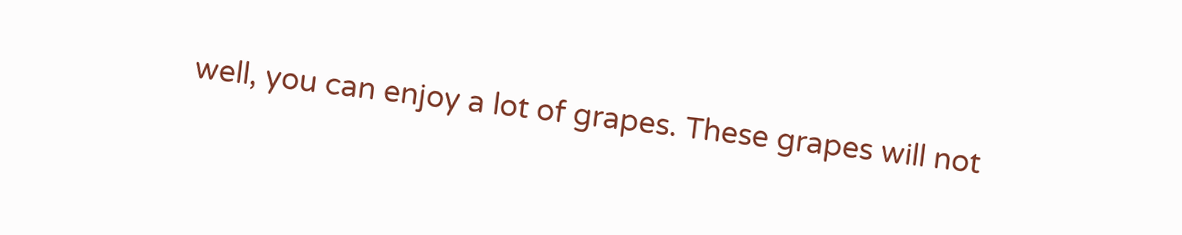well, you can enjoy a lot of grapes. These grapes will not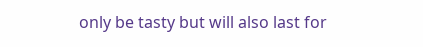only be tasty but will also last for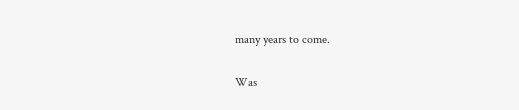many years to come.

Was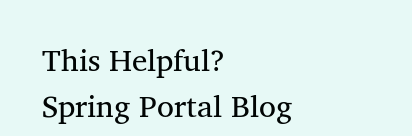This Helpful?
Spring Portal Blog